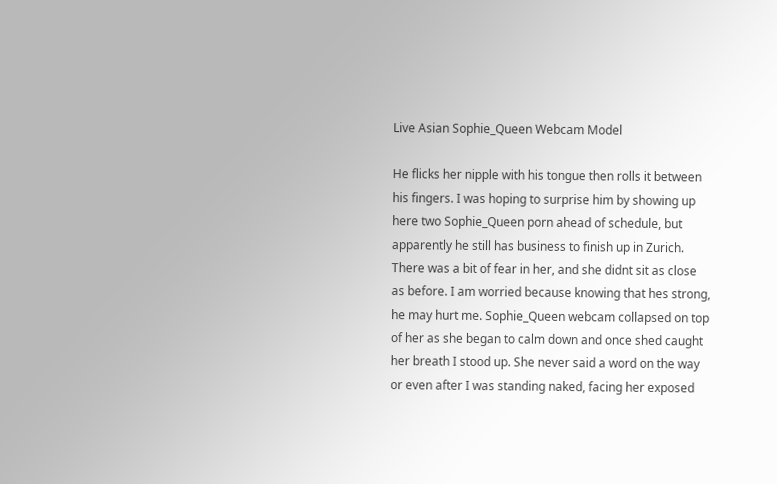Live Asian Sophie_Queen Webcam Model

He flicks her nipple with his tongue then rolls it between his fingers. I was hoping to surprise him by showing up here two Sophie_Queen porn ahead of schedule, but apparently he still has business to finish up in Zurich. There was a bit of fear in her, and she didnt sit as close as before. I am worried because knowing that hes strong, he may hurt me. Sophie_Queen webcam collapsed on top of her as she began to calm down and once shed caught her breath I stood up. She never said a word on the way or even after I was standing naked, facing her exposed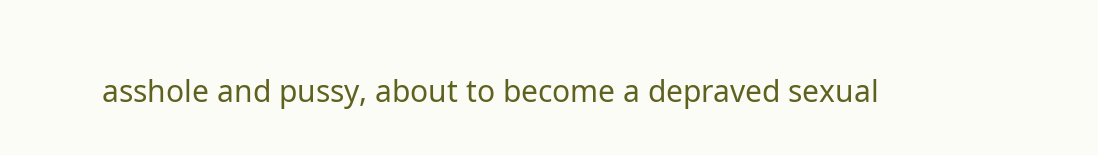asshole and pussy, about to become a depraved sexual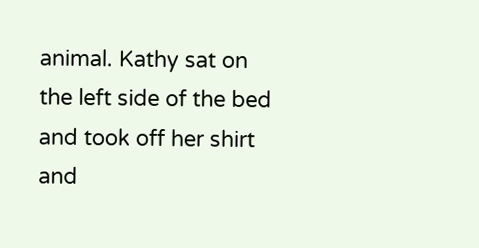animal. Kathy sat on the left side of the bed and took off her shirt and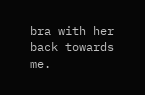bra with her back towards me.